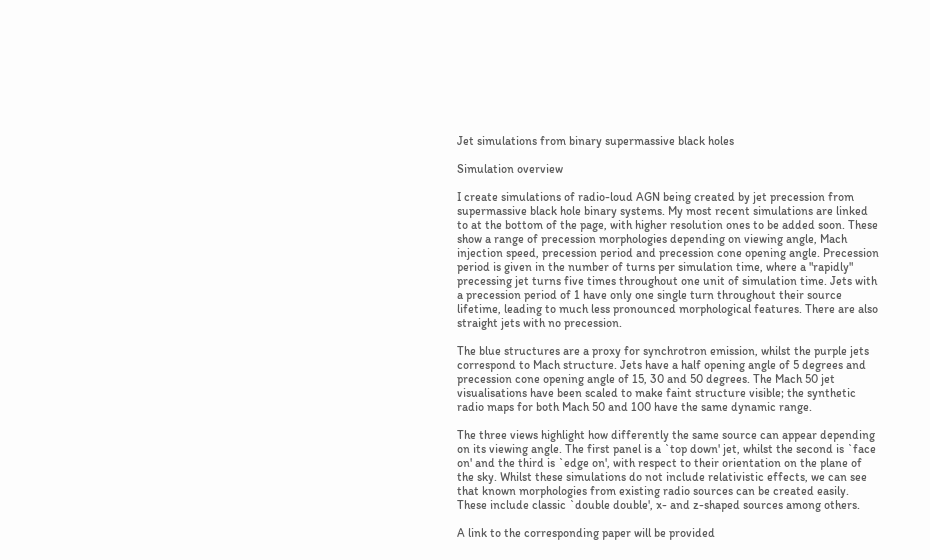Jet simulations from binary supermassive black holes

Simulation overview

I create simulations of radio-loud AGN being created by jet precession from supermassive black hole binary systems. My most recent simulations are linked to at the bottom of the page, with higher resolution ones to be added soon. These show a range of precession morphologies depending on viewing angle, Mach injection speed, precession period and precession cone opening angle. Precession period is given in the number of turns per simulation time, where a "rapidly" precessing jet turns five times throughout one unit of simulation time. Jets with a precession period of 1 have only one single turn throughout their source lifetime, leading to much less pronounced morphological features. There are also straight jets with no precession.

The blue structures are a proxy for synchrotron emission, whilst the purple jets correspond to Mach structure. Jets have a half opening angle of 5 degrees and precession cone opening angle of 15, 30 and 50 degrees. The Mach 50 jet visualisations have been scaled to make faint structure visible; the synthetic radio maps for both Mach 50 and 100 have the same dynamic range.

The three views highlight how differently the same source can appear depending on its viewing angle. The first panel is a `top down' jet, whilst the second is `face on' and the third is `edge on', with respect to their orientation on the plane of the sky. Whilst these simulations do not include relativistic effects, we can see that known morphologies from existing radio sources can be created easily. These include classic `double double', x- and z-shaped sources among others.

A link to the corresponding paper will be provided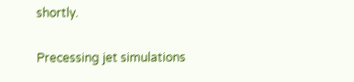shortly.


Precessing jet simulations